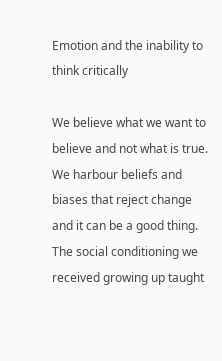Emotion and the inability to think critically

We believe what we want to believe and not what is true. We harbour beliefs and biases that reject change and it can be a good thing. The social conditioning we received growing up taught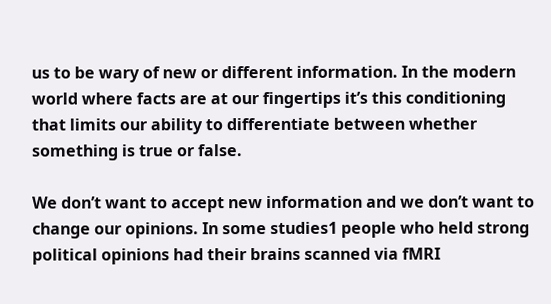us to be wary of new or different information. In the modern world where facts are at our fingertips it’s this conditioning that limits our ability to differentiate between whether something is true or false.

We don’t want to accept new information and we don’t want to change our opinions. In some studies1 people who held strong political opinions had their brains scanned via fMRI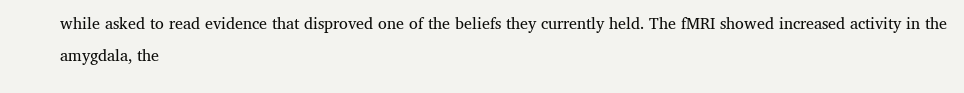while asked to read evidence that disproved one of the beliefs they currently held. The fMRI showed increased activity in the amygdala, the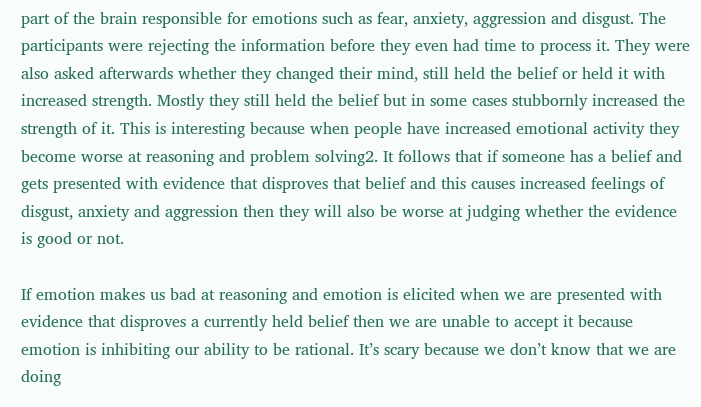part of the brain responsible for emotions such as fear, anxiety, aggression and disgust. The participants were rejecting the information before they even had time to process it. They were also asked afterwards whether they changed their mind, still held the belief or held it with increased strength. Mostly they still held the belief but in some cases stubbornly increased the strength of it. This is interesting because when people have increased emotional activity they become worse at reasoning and problem solving2. It follows that if someone has a belief and gets presented with evidence that disproves that belief and this causes increased feelings of disgust, anxiety and aggression then they will also be worse at judging whether the evidence is good or not.

If emotion makes us bad at reasoning and emotion is elicited when we are presented with evidence that disproves a currently held belief then we are unable to accept it because emotion is inhibiting our ability to be rational. It’s scary because we don’t know that we are doing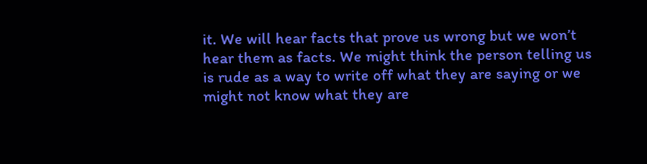it. We will hear facts that prove us wrong but we won’t hear them as facts. We might think the person telling us is rude as a way to write off what they are saying or we might not know what they are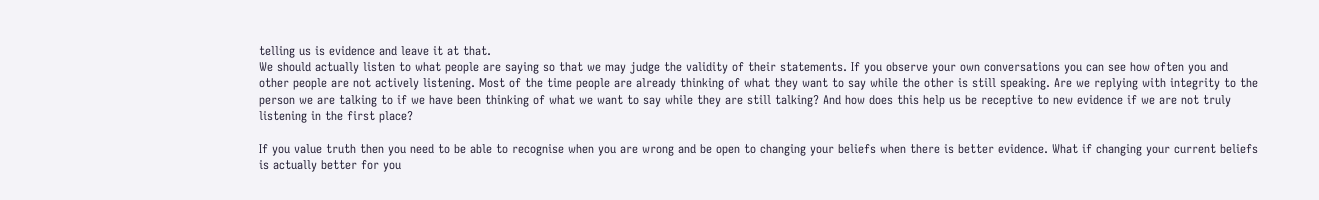telling us is evidence and leave it at that.
We should actually listen to what people are saying so that we may judge the validity of their statements. If you observe your own conversations you can see how often you and other people are not actively listening. Most of the time people are already thinking of what they want to say while the other is still speaking. Are we replying with integrity to the person we are talking to if we have been thinking of what we want to say while they are still talking? And how does this help us be receptive to new evidence if we are not truly listening in the first place?

If you value truth then you need to be able to recognise when you are wrong and be open to changing your beliefs when there is better evidence. What if changing your current beliefs is actually better for you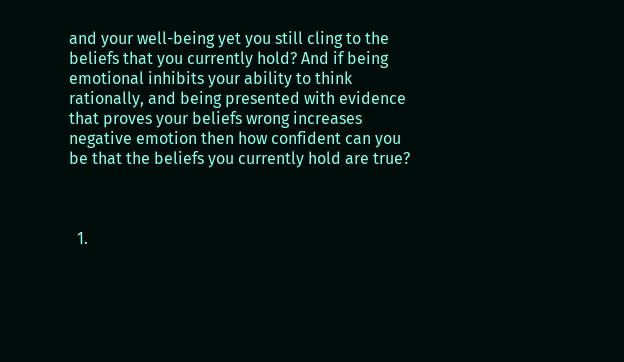and your well-being yet you still cling to the beliefs that you currently hold? And if being emotional inhibits your ability to think rationally, and being presented with evidence that proves your beliefs wrong increases negative emotion then how confident can you be that the beliefs you currently hold are true?



  1.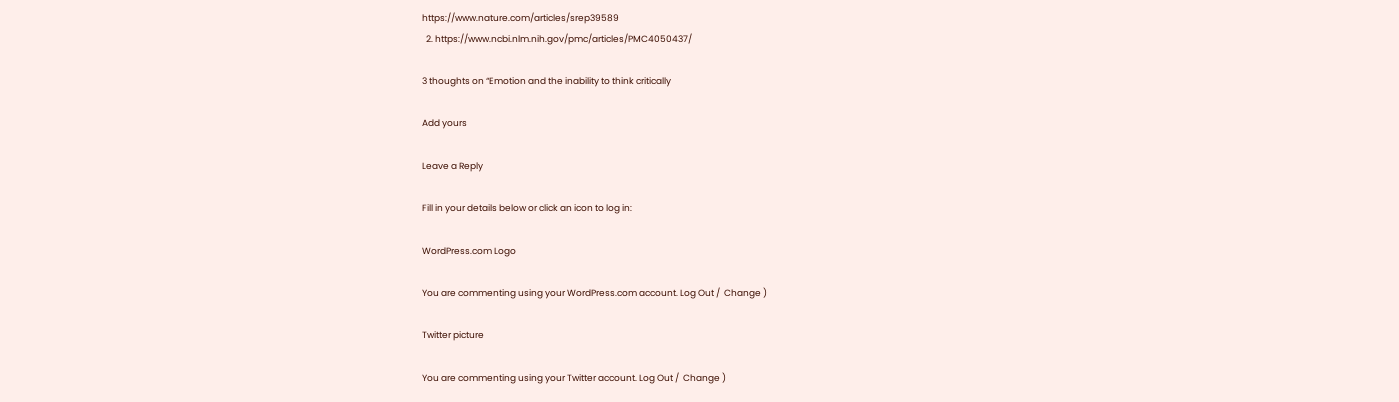https://www.nature.com/articles/srep39589
  2. https://www.ncbi.nlm.nih.gov/pmc/articles/PMC4050437/

3 thoughts on “Emotion and the inability to think critically

Add yours

Leave a Reply

Fill in your details below or click an icon to log in:

WordPress.com Logo

You are commenting using your WordPress.com account. Log Out /  Change )

Twitter picture

You are commenting using your Twitter account. Log Out /  Change )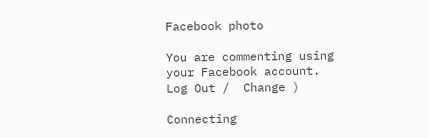Facebook photo

You are commenting using your Facebook account. Log Out /  Change )

Connecting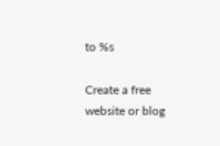to %s

Create a free website or blog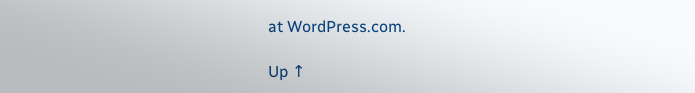at WordPress.com.

Up ↑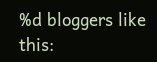%d bloggers like this: